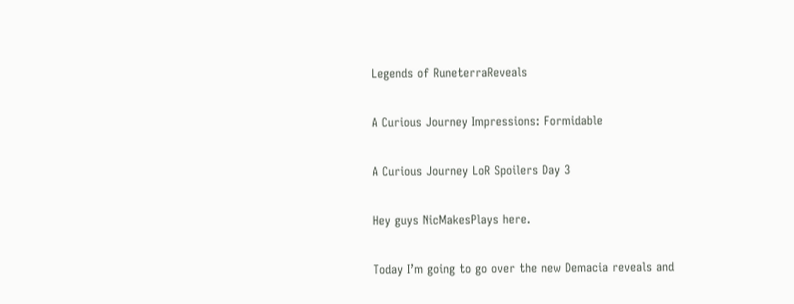Legends of RuneterraReveals

A Curious Journey Impressions: Formidable

A Curious Journey LoR Spoilers Day 3

Hey guys NicMakesPlays here.

Today I’m going to go over the new Demacia reveals and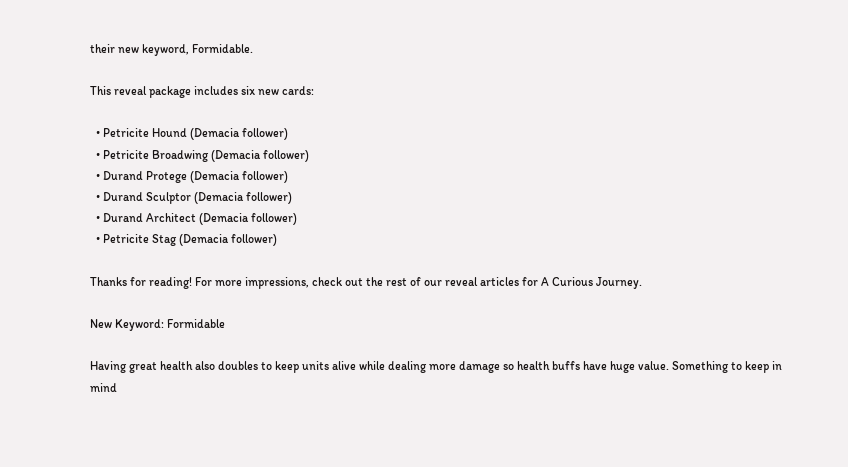their new keyword, Formidable.

This reveal package includes six new cards:

  • Petricite Hound (Demacia follower)
  • Petricite Broadwing (Demacia follower)
  • Durand Protege (Demacia follower)
  • Durand Sculptor (Demacia follower)
  • Durand Architect (Demacia follower)
  • Petricite Stag (Demacia follower)

Thanks for reading! For more impressions, check out the rest of our reveal articles for A Curious Journey.

New Keyword: Formidable

Having great health also doubles to keep units alive while dealing more damage so health buffs have huge value. Something to keep in mind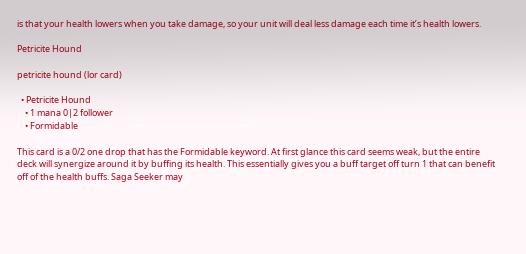is that your health lowers when you take damage, so your unit will deal less damage each time it’s health lowers.

Petricite Hound

petricite hound (lor card)

  • Petricite Hound
    • 1 mana 0|2 follower
    • Formidable

This card is a 0/2 one drop that has the Formidable keyword. At first glance this card seems weak, but the entire deck will synergize around it by buffing its health. This essentially gives you a buff target off turn 1 that can benefit off of the health buffs. Saga Seeker may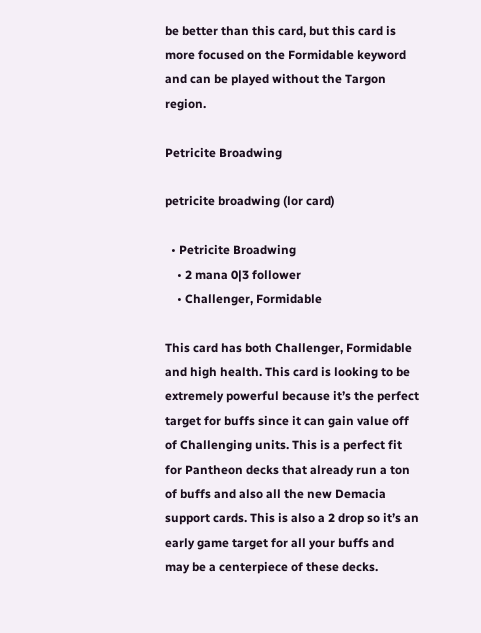be better than this card, but this card is more focused on the Formidable keyword and can be played without the Targon region.

Petricite Broadwing

petricite broadwing (lor card)

  • Petricite Broadwing
    • 2 mana 0|3 follower
    • Challenger, Formidable

This card has both Challenger, Formidable and high health. This card is looking to be extremely powerful because it’s the perfect target for buffs since it can gain value off of Challenging units. This is a perfect fit for Pantheon decks that already run a ton of buffs and also all the new Demacia support cards. This is also a 2 drop so it’s an early game target for all your buffs and may be a centerpiece of these decks.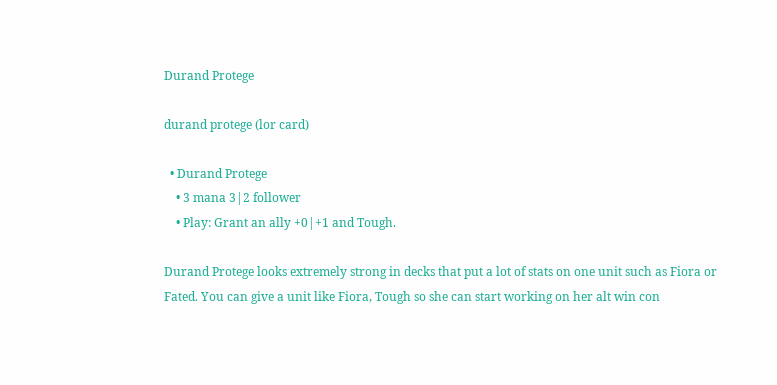Durand Protege

durand protege (lor card)

  • Durand Protege
    • 3 mana 3|2 follower
    • Play: Grant an ally +0|+1 and Tough.

Durand Protege looks extremely strong in decks that put a lot of stats on one unit such as Fiora or Fated. You can give a unit like Fiora, Tough so she can start working on her alt win con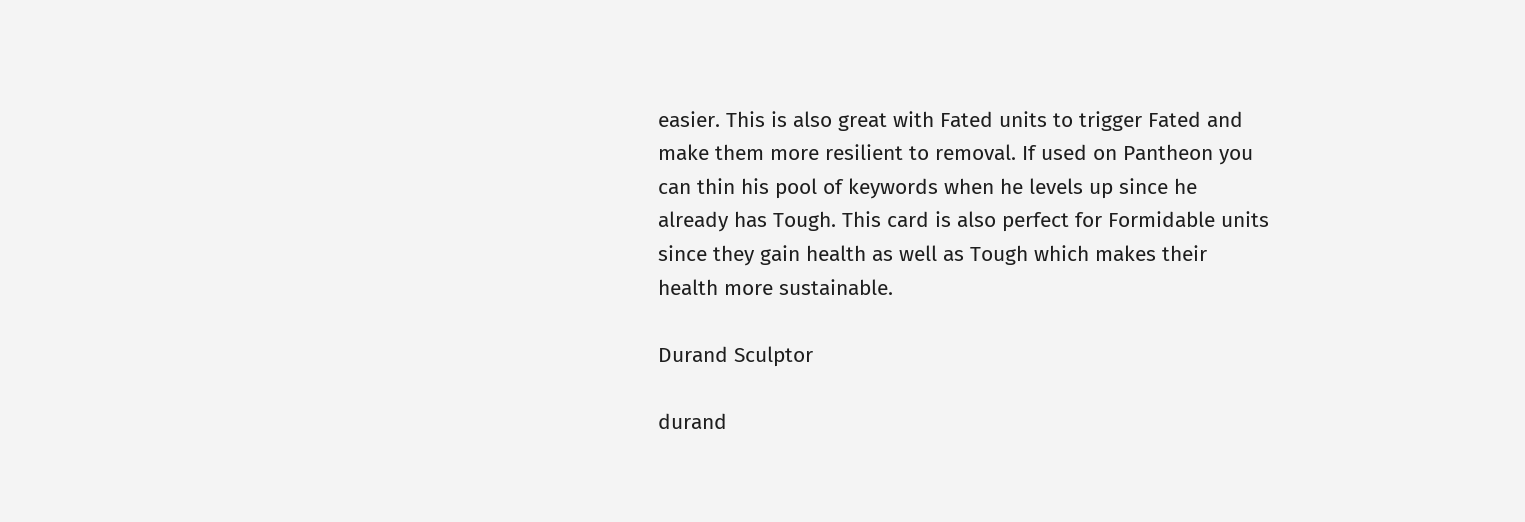easier. This is also great with Fated units to trigger Fated and make them more resilient to removal. If used on Pantheon you can thin his pool of keywords when he levels up since he already has Tough. This card is also perfect for Formidable units since they gain health as well as Tough which makes their health more sustainable.

Durand Sculptor

durand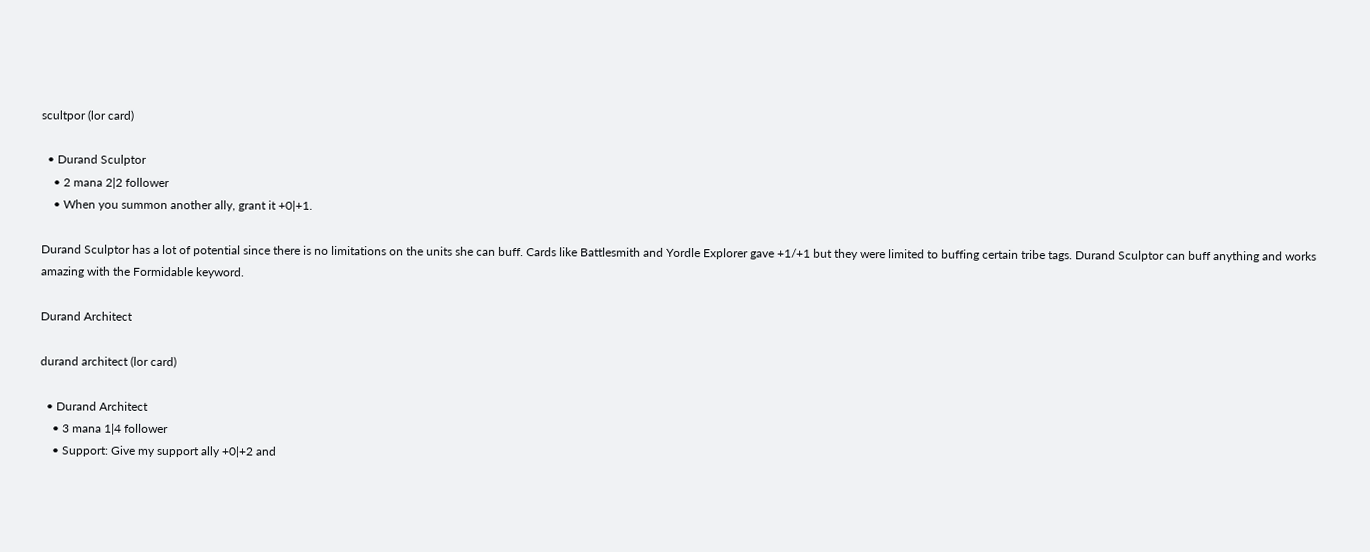scultpor (lor card)

  • Durand Sculptor
    • 2 mana 2|2 follower
    • When you summon another ally, grant it +0|+1.

Durand Sculptor has a lot of potential since there is no limitations on the units she can buff. Cards like Battlesmith and Yordle Explorer gave +1/+1 but they were limited to buffing certain tribe tags. Durand Sculptor can buff anything and works amazing with the Formidable keyword.

Durand Architect

durand architect (lor card)

  • Durand Architect
    • 3 mana 1|4 follower
    • Support: Give my support ally +0|+2 and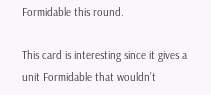Formidable this round.

This card is interesting since it gives a unit Formidable that wouldn’t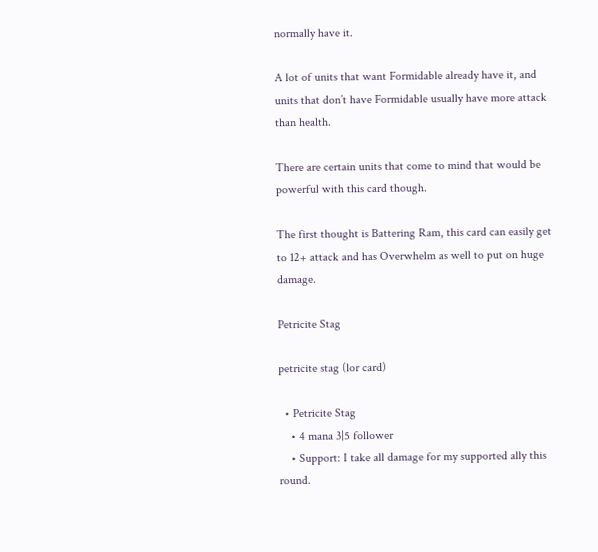normally have it.

A lot of units that want Formidable already have it, and units that don’t have Formidable usually have more attack than health.

There are certain units that come to mind that would be powerful with this card though.

The first thought is Battering Ram, this card can easily get to 12+ attack and has Overwhelm as well to put on huge damage.

Petricite Stag

petricite stag (lor card)

  • Petricite Stag
    • 4 mana 3|5 follower
    • Support: I take all damage for my supported ally this round.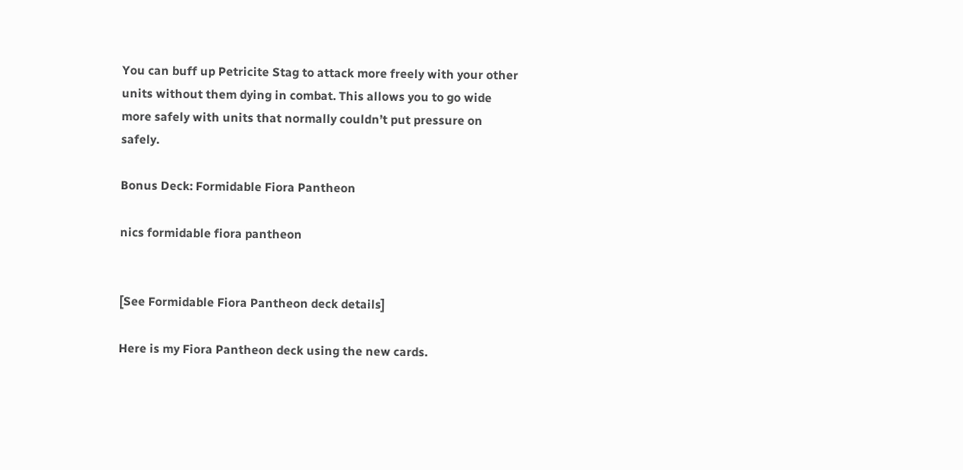You can buff up Petricite Stag to attack more freely with your other units without them dying in combat. This allows you to go wide more safely with units that normally couldn’t put pressure on safely.

Bonus Deck: Formidable Fiora Pantheon

nics formidable fiora pantheon


[See Formidable Fiora Pantheon deck details]

Here is my Fiora Pantheon deck using the new cards.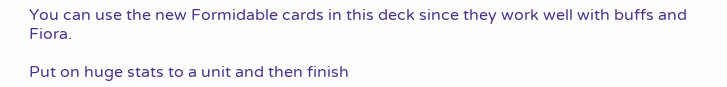You can use the new Formidable cards in this deck since they work well with buffs and Fiora.

Put on huge stats to a unit and then finish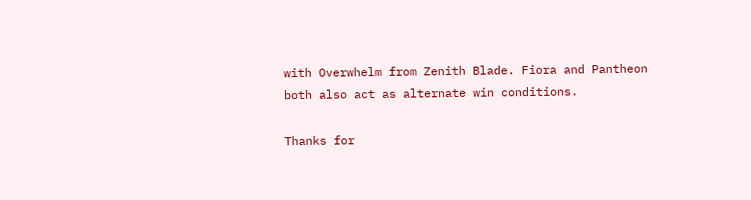with Overwhelm from Zenith Blade. Fiora and Pantheon both also act as alternate win conditions.

Thanks for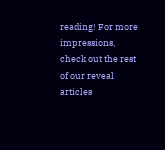reading! For more impressions, check out the rest of our reveal articles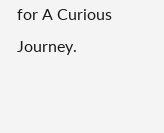for A Curious Journey.